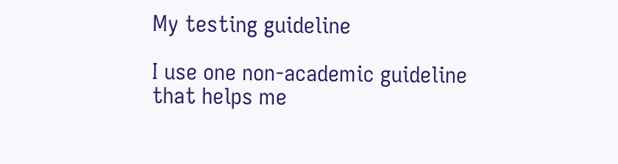My testing guideline

I use one non-academic guideline that helps me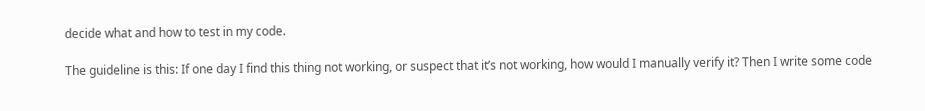decide what and how to test in my code.

The guideline is this: If one day I find this thing not working, or suspect that it’s not working, how would I manually verify it? Then I write some code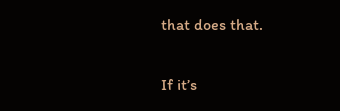that does that.

If it’s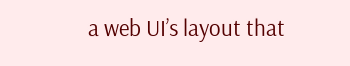a web UI’s layout that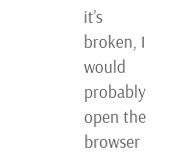it’s broken, I would probably open the browser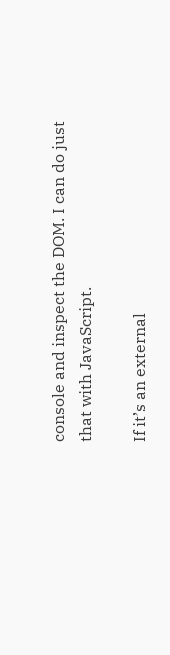console and inspect the DOM. I can do just that with JavaScript.

If it’s an external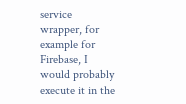service wrapper, for example for Firebase, I would probably execute it in the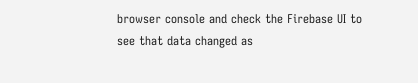browser console and check the Firebase UI to see that data changed as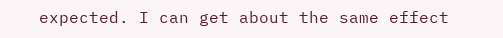expected. I can get about the same effect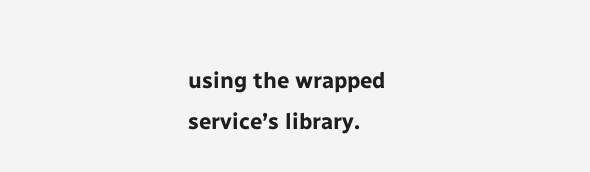using the wrapped service’s library.